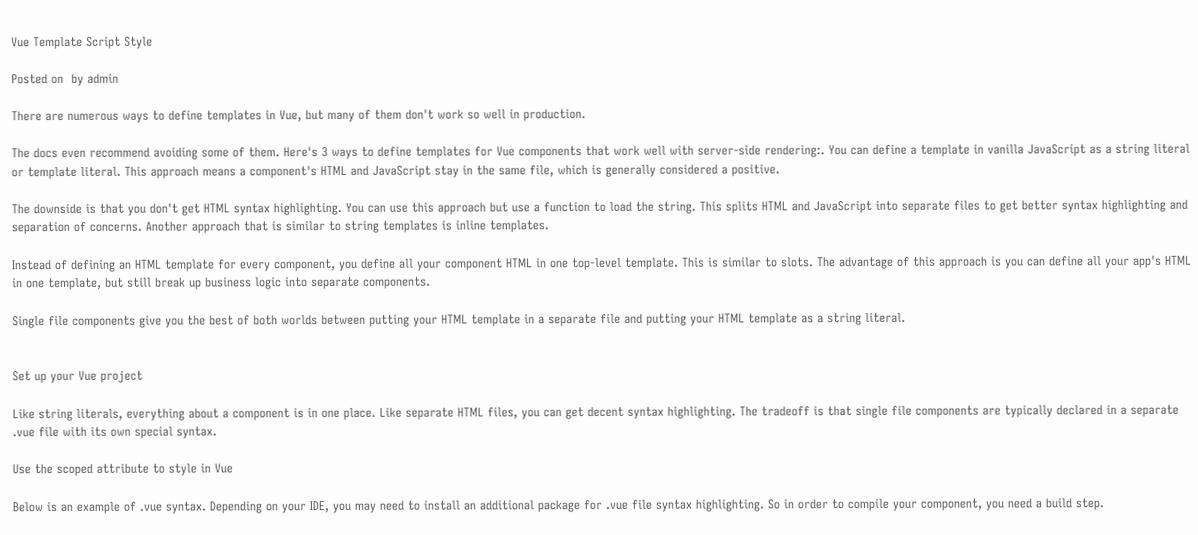Vue Template Script Style

Posted on  by admin

There are numerous ways to define templates in Vue, but many of them don't work so well in production.

The docs even recommend avoiding some of them. Here's 3 ways to define templates for Vue components that work well with server-side rendering:. You can define a template in vanilla JavaScript as a string literal or template literal. This approach means a component's HTML and JavaScript stay in the same file, which is generally considered a positive.

The downside is that you don't get HTML syntax highlighting. You can use this approach but use a function to load the string. This splits HTML and JavaScript into separate files to get better syntax highlighting and separation of concerns. Another approach that is similar to string templates is inline templates.

Instead of defining an HTML template for every component, you define all your component HTML in one top-level template. This is similar to slots. The advantage of this approach is you can define all your app's HTML in one template, but still break up business logic into separate components.

Single file components give you the best of both worlds between putting your HTML template in a separate file and putting your HTML template as a string literal.


Set up your Vue project

Like string literals, everything about a component is in one place. Like separate HTML files, you can get decent syntax highlighting. The tradeoff is that single file components are typically declared in a separate .vue file with its own special syntax.

Use the scoped attribute to style in Vue

Below is an example of .vue syntax. Depending on your IDE, you may need to install an additional package for .vue file syntax highlighting. So in order to compile your component, you need a build step.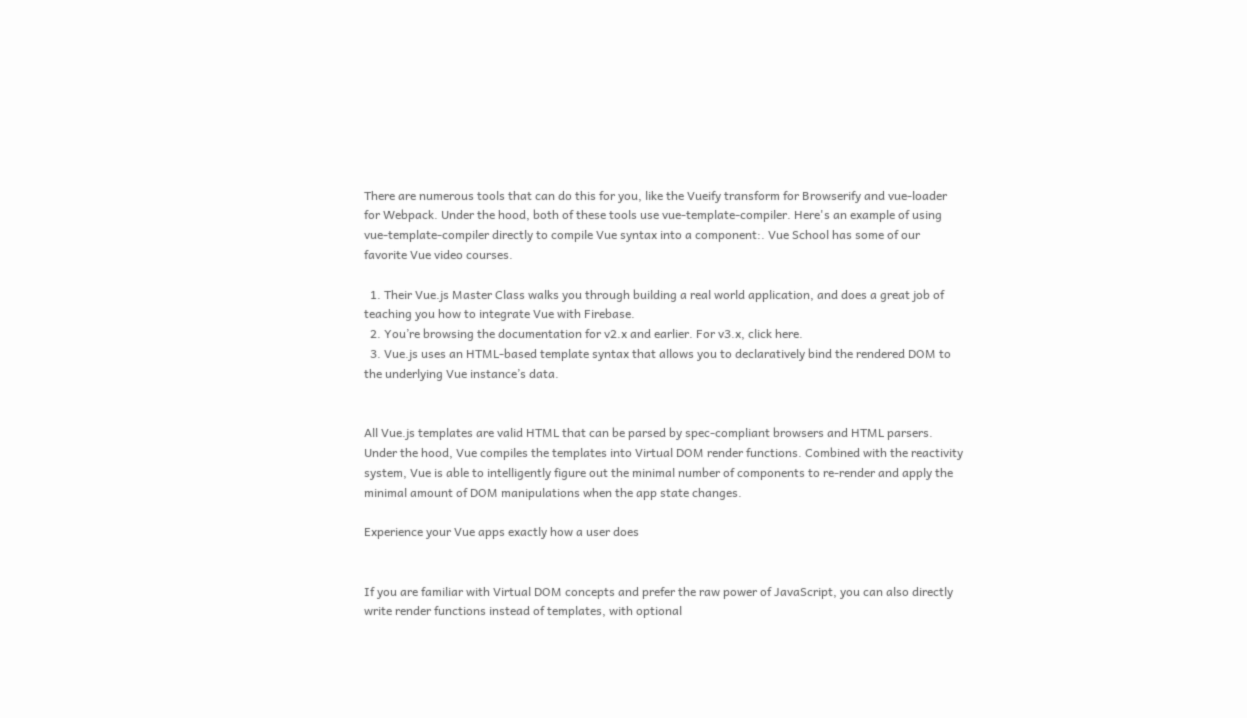There are numerous tools that can do this for you, like the Vueify transform for Browserify and vue-loader for Webpack. Under the hood, both of these tools use vue-template-compiler. Here's an example of using vue-template-compiler directly to compile Vue syntax into a component:. Vue School has some of our favorite Vue video courses.

  1. Their Vue.js Master Class walks you through building a real world application, and does a great job of teaching you how to integrate Vue with Firebase.
  2. You’re browsing the documentation for v2.x and earlier. For v3.x, click here.
  3. Vue.js uses an HTML-based template syntax that allows you to declaratively bind the rendered DOM to the underlying Vue instance’s data.


All Vue.js templates are valid HTML that can be parsed by spec-compliant browsers and HTML parsers. Under the hood, Vue compiles the templates into Virtual DOM render functions. Combined with the reactivity system, Vue is able to intelligently figure out the minimal number of components to re-render and apply the minimal amount of DOM manipulations when the app state changes.

Experience your Vue apps exactly how a user does


If you are familiar with Virtual DOM concepts and prefer the raw power of JavaScript, you can also directly write render functions instead of templates, with optional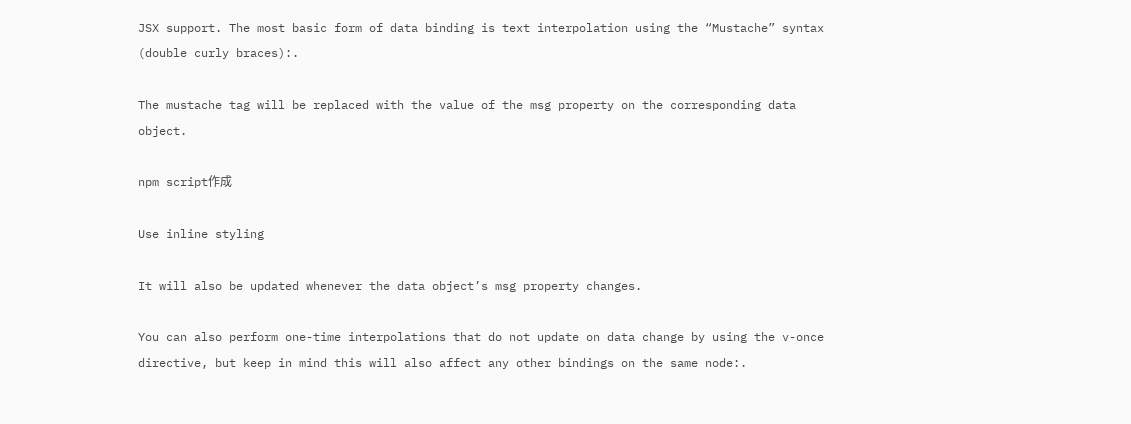JSX support. The most basic form of data binding is text interpolation using the “Mustache” syntax (double curly braces):.

The mustache tag will be replaced with the value of the msg property on the corresponding data object.

npm script作成

Use inline styling

It will also be updated whenever the data object’s msg property changes.

You can also perform one-time interpolations that do not update on data change by using the v-once directive, but keep in mind this will also affect any other bindings on the same node:.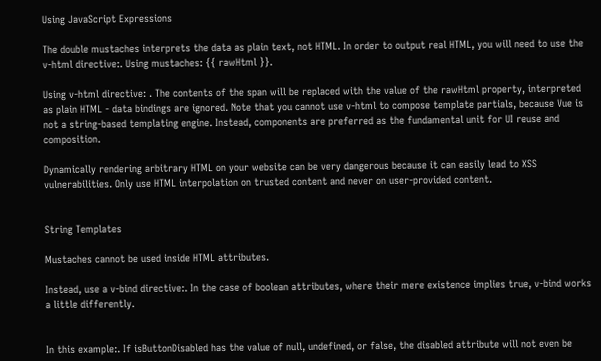Using JavaScript Expressions

The double mustaches interprets the data as plain text, not HTML. In order to output real HTML, you will need to use the v-html directive:. Using mustaches: {{ rawHtml }}.

Using v-html directive: . The contents of the span will be replaced with the value of the rawHtml property, interpreted as plain HTML - data bindings are ignored. Note that you cannot use v-html to compose template partials, because Vue is not a string-based templating engine. Instead, components are preferred as the fundamental unit for UI reuse and composition.

Dynamically rendering arbitrary HTML on your website can be very dangerous because it can easily lead to XSS vulnerabilities. Only use HTML interpolation on trusted content and never on user-provided content.


String Templates

Mustaches cannot be used inside HTML attributes.

Instead, use a v-bind directive:. In the case of boolean attributes, where their mere existence implies true, v-bind works a little differently.


In this example:. If isButtonDisabled has the value of null, undefined, or false, the disabled attribute will not even be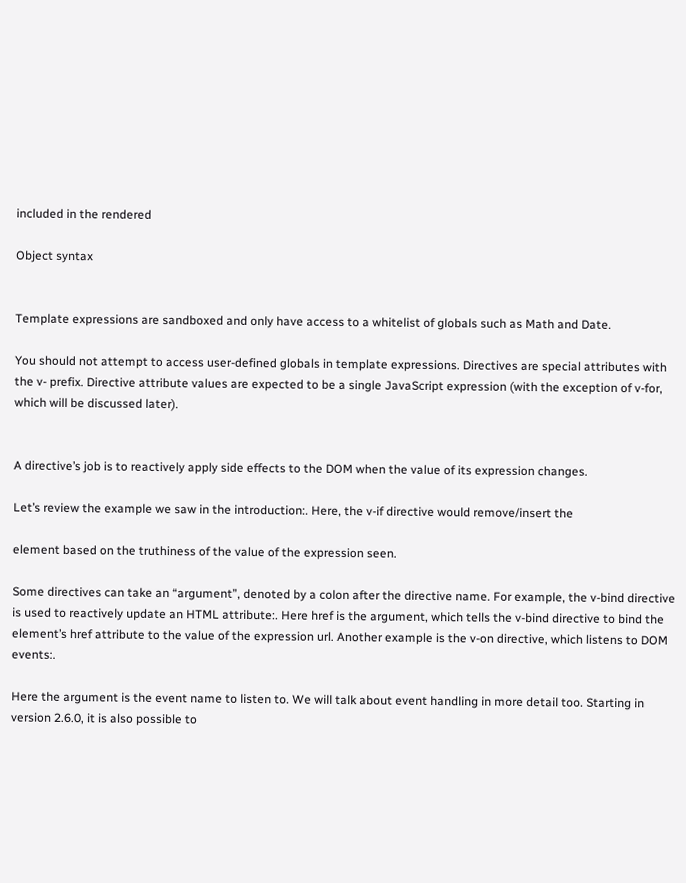included in the rendered

Object syntax


Template expressions are sandboxed and only have access to a whitelist of globals such as Math and Date.

You should not attempt to access user-defined globals in template expressions. Directives are special attributes with the v- prefix. Directive attribute values are expected to be a single JavaScript expression (with the exception of v-for, which will be discussed later).


A directive’s job is to reactively apply side effects to the DOM when the value of its expression changes.

Let’s review the example we saw in the introduction:. Here, the v-if directive would remove/insert the

element based on the truthiness of the value of the expression seen.

Some directives can take an “argument”, denoted by a colon after the directive name. For example, the v-bind directive is used to reactively update an HTML attribute:. Here href is the argument, which tells the v-bind directive to bind the element’s href attribute to the value of the expression url. Another example is the v-on directive, which listens to DOM events:.

Here the argument is the event name to listen to. We will talk about event handling in more detail too. Starting in version 2.6.0, it is also possible to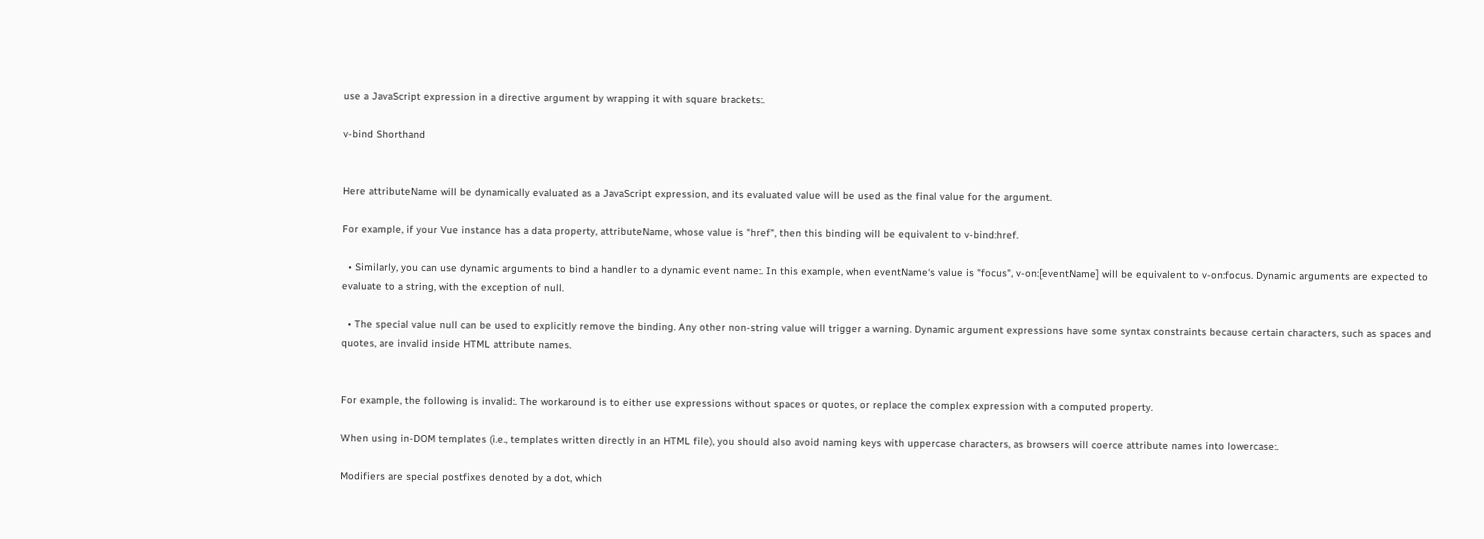use a JavaScript expression in a directive argument by wrapping it with square brackets:.

v-bind Shorthand


Here attributeName will be dynamically evaluated as a JavaScript expression, and its evaluated value will be used as the final value for the argument.

For example, if your Vue instance has a data property, attributeName, whose value is "href", then this binding will be equivalent to v-bind:href.

  • Similarly, you can use dynamic arguments to bind a handler to a dynamic event name:. In this example, when eventName‘s value is "focus", v-on:[eventName] will be equivalent to v-on:focus. Dynamic arguments are expected to evaluate to a string, with the exception of null.

  • The special value null can be used to explicitly remove the binding. Any other non-string value will trigger a warning. Dynamic argument expressions have some syntax constraints because certain characters, such as spaces and quotes, are invalid inside HTML attribute names.


For example, the following is invalid:. The workaround is to either use expressions without spaces or quotes, or replace the complex expression with a computed property.

When using in-DOM templates (i.e., templates written directly in an HTML file), you should also avoid naming keys with uppercase characters, as browsers will coerce attribute names into lowercase:.

Modifiers are special postfixes denoted by a dot, which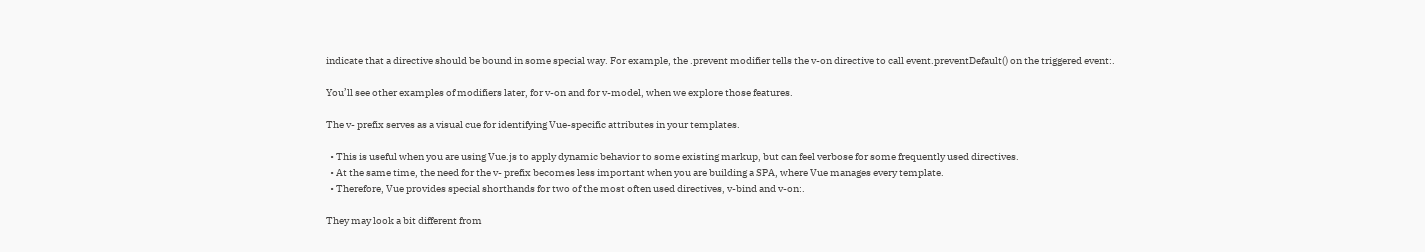indicate that a directive should be bound in some special way. For example, the .prevent modifier tells the v-on directive to call event.preventDefault() on the triggered event:.

You’ll see other examples of modifiers later, for v-on and for v-model, when we explore those features.

The v- prefix serves as a visual cue for identifying Vue-specific attributes in your templates.

  • This is useful when you are using Vue.js to apply dynamic behavior to some existing markup, but can feel verbose for some frequently used directives.
  • At the same time, the need for the v- prefix becomes less important when you are building a SPA, where Vue manages every template.
  • Therefore, Vue provides special shorthands for two of the most often used directives, v-bind and v-on:.

They may look a bit different from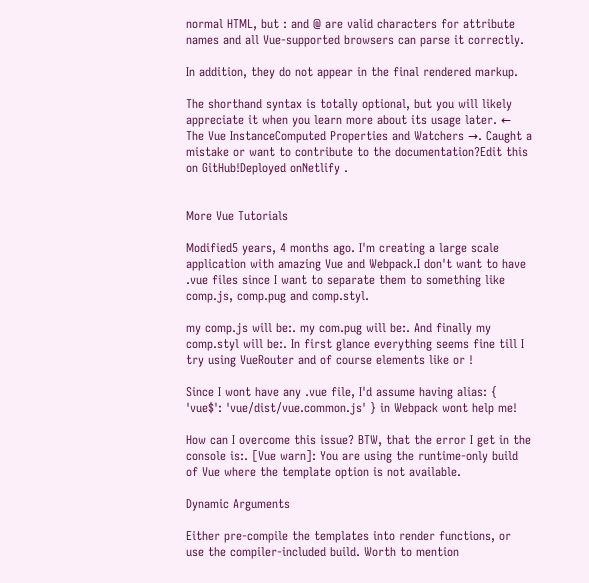normal HTML, but : and @ are valid characters for attribute names and all Vue-supported browsers can parse it correctly.

In addition, they do not appear in the final rendered markup.

The shorthand syntax is totally optional, but you will likely appreciate it when you learn more about its usage later. ← The Vue InstanceComputed Properties and Watchers →. Caught a mistake or want to contribute to the documentation?Edit this on GitHub!Deployed onNetlify .


More Vue Tutorials

Modified5 years, 4 months ago. I'm creating a large scale application with amazing Vue and Webpack.I don't want to have .vue files since I want to separate them to something like comp.js, comp.pug and comp.styl.

my comp.js will be:. my com.pug will be:. And finally my comp.styl will be:. In first glance everything seems fine till I try using VueRouter and of course elements like or !

Since I wont have any .vue file, I'd assume having alias: { 'vue$': 'vue/dist/vue.common.js' } in Webpack wont help me!

How can I overcome this issue? BTW, that the error I get in the console is:. [Vue warn]: You are using the runtime-only build of Vue where the template option is not available.

Dynamic Arguments

Either pre-compile the templates into render functions, or use the compiler-included build. Worth to mention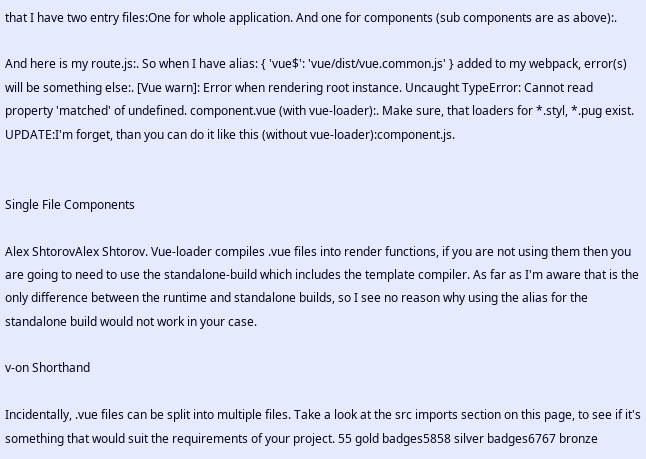that I have two entry files:One for whole application. And one for components (sub components are as above):.

And here is my route.js:. So when I have alias: { 'vue$': 'vue/dist/vue.common.js' } added to my webpack, error(s) will be something else:. [Vue warn]: Error when rendering root instance. Uncaught TypeError: Cannot read property 'matched' of undefined. component.vue (with vue-loader):. Make sure, that loaders for *.styl, *.pug exist. UPDATE:I'm forget, than you can do it like this (without vue-loader):component.js.


Single File Components

Alex ShtorovAlex Shtorov. Vue-loader compiles .vue files into render functions, if you are not using them then you are going to need to use the standalone-build which includes the template compiler. As far as I'm aware that is the only difference between the runtime and standalone builds, so I see no reason why using the alias for the standalone build would not work in your case.

v-on Shorthand

Incidentally, .vue files can be split into multiple files. Take a look at the src imports section on this page, to see if it's something that would suit the requirements of your project. 55 gold badges5858 silver badges6767 bronze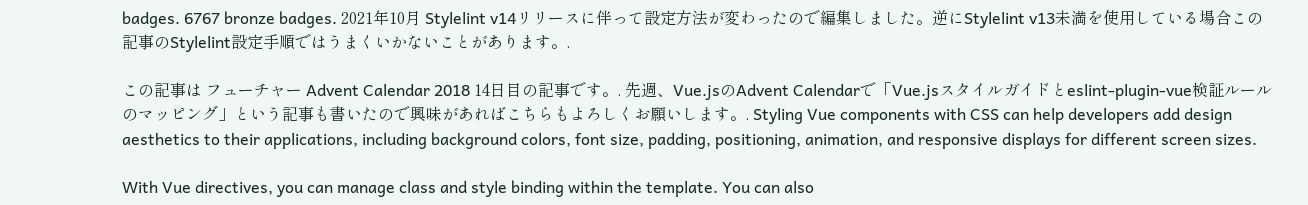badges. 6767 bronze badges. 2021年10月 Stylelint v14リリースに伴って設定方法が変わったので編集しました。逆にStylelint v13未満を使用している場合この記事のStylelint設定手順ではうまくいかないことがあります。.

この記事は フューチャー Advent Calendar 2018 14日目の記事です。. 先週、Vue.jsのAdvent Calendarで「Vue.jsスタイルガイドとeslint-plugin-vue検証ルールのマッピング」という記事も書いたので興味があればこちらもよろしくお願いします。. Styling Vue components with CSS can help developers add design aesthetics to their applications, including background colors, font size, padding, positioning, animation, and responsive displays for different screen sizes.

With Vue directives, you can manage class and style binding within the template. You can also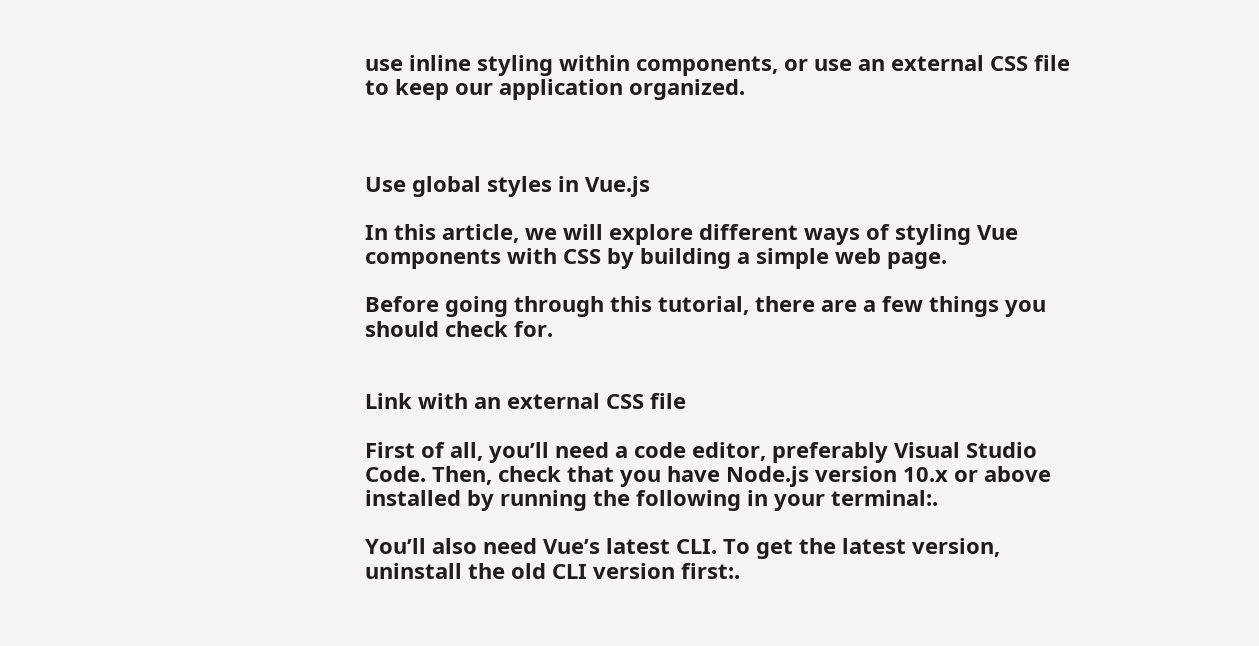use inline styling within components, or use an external CSS file to keep our application organized.



Use global styles in Vue.js

In this article, we will explore different ways of styling Vue components with CSS by building a simple web page.

Before going through this tutorial, there are a few things you should check for.


Link with an external CSS file

First of all, you’ll need a code editor, preferably Visual Studio Code. Then, check that you have Node.js version 10.x or above installed by running the following in your terminal:.

You’ll also need Vue’s latest CLI. To get the latest version, uninstall the old CLI version first:.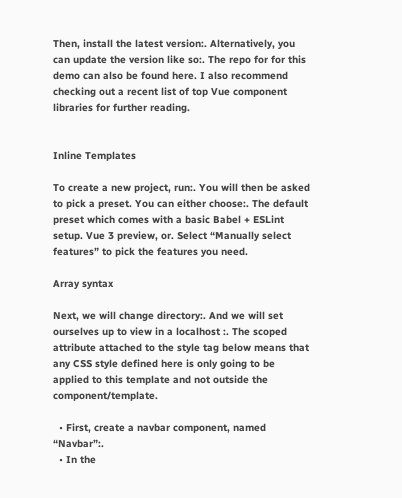Then, install the latest version:. Alternatively, you can update the version like so:. The repo for for this demo can also be found here. I also recommend checking out a recent list of top Vue component libraries for further reading.


Inline Templates

To create a new project, run:. You will then be asked to pick a preset. You can either choose:. The default preset which comes with a basic Babel + ESLint setup. Vue 3 preview, or. Select “Manually select features” to pick the features you need.

Array syntax

Next, we will change directory:. And we will set ourselves up to view in a localhost :. The scoped attribute attached to the style tag below means that any CSS style defined here is only going to be applied to this template and not outside the component/template.

  • First, create a navbar component, named “Navbar”:.
  • In the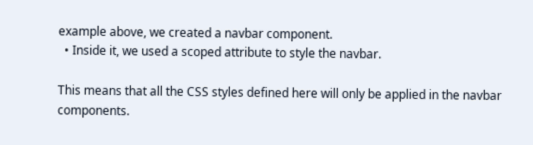example above, we created a navbar component.
  • Inside it, we used a scoped attribute to style the navbar.

This means that all the CSS styles defined here will only be applied in the navbar components.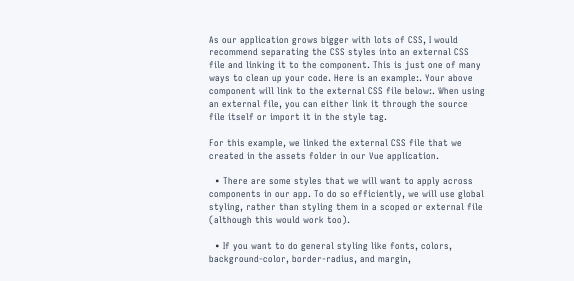As our application grows bigger with lots of CSS, I would recommend separating the CSS styles into an external CSS file and linking it to the component. This is just one of many ways to clean up your code. Here is an example:. Your above component will link to the external CSS file below:. When using an external file, you can either link it through the source file itself or import it in the style tag.

For this example, we linked the external CSS file that we created in the assets folder in our Vue application.

  • There are some styles that we will want to apply across components in our app. To do so efficiently, we will use global styling, rather than styling them in a scoped or external file (although this would work too).

  • If you want to do general styling like fonts, colors, background-color, border-radius, and margin,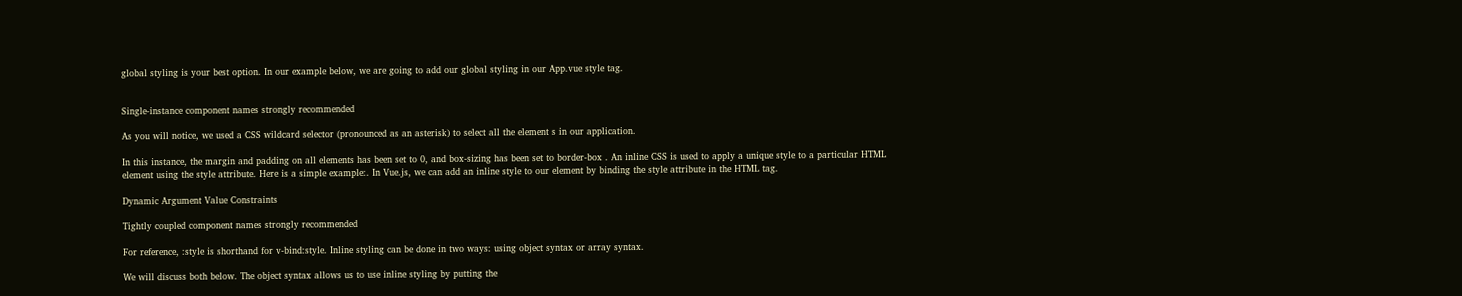global styling is your best option. In our example below, we are going to add our global styling in our App.vue style tag.


Single-instance component names strongly recommended

As you will notice, we used a CSS wildcard selector (pronounced as an asterisk) to select all the element s in our application.

In this instance, the margin and padding on all elements has been set to 0, and box-sizing has been set to border-box . An inline CSS is used to apply a unique style to a particular HTML element using the style attribute. Here is a simple example:. In Vue.js, we can add an inline style to our element by binding the style attribute in the HTML tag.

Dynamic Argument Value Constraints

Tightly coupled component names strongly recommended

For reference, :style is shorthand for v-bind:style. Inline styling can be done in two ways: using object syntax or array syntax.

We will discuss both below. The object syntax allows us to use inline styling by putting the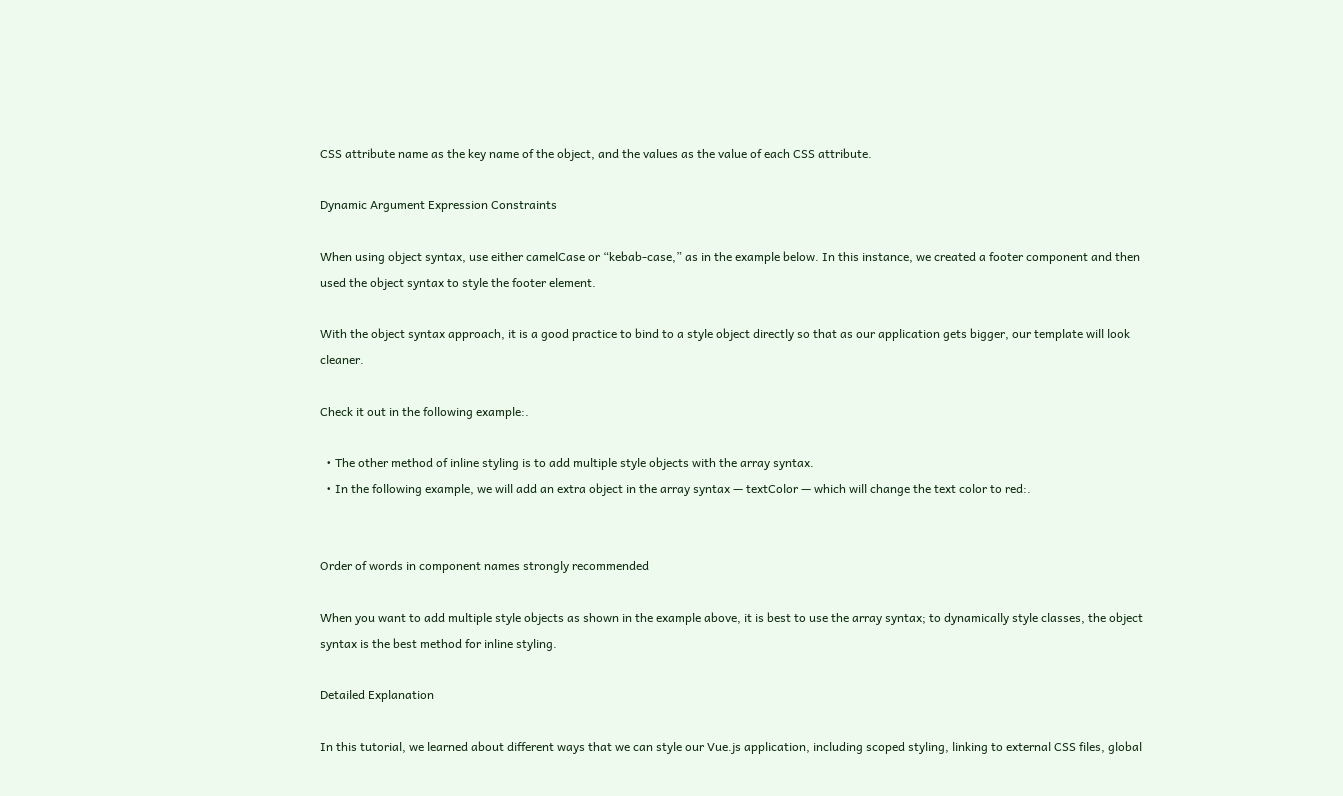CSS attribute name as the key name of the object, and the values as the value of each CSS attribute.

Dynamic Argument Expression Constraints

When using object syntax, use either camelCase or “kebab-case,” as in the example below. In this instance, we created a footer component and then used the object syntax to style the footer element.

With the object syntax approach, it is a good practice to bind to a style object directly so that as our application gets bigger, our template will look cleaner.

Check it out in the following example:.

  • The other method of inline styling is to add multiple style objects with the array syntax.
  • In the following example, we will add an extra object in the array syntax — textColor — which will change the text color to red:.


Order of words in component names strongly recommended

When you want to add multiple style objects as shown in the example above, it is best to use the array syntax; to dynamically style classes, the object syntax is the best method for inline styling.

Detailed Explanation

In this tutorial, we learned about different ways that we can style our Vue.js application, including scoped styling, linking to external CSS files, global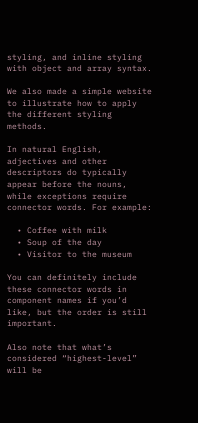styling, and inline styling with object and array syntax.

We also made a simple website to illustrate how to apply the different styling methods.

In natural English, adjectives and other descriptors do typically appear before the nouns, while exceptions require connector words. For example:

  • Coffee with milk
  • Soup of the day
  • Visitor to the museum

You can definitely include these connector words in component names if you’d like, but the order is still important.

Also note that what’s considered “highest-level” will be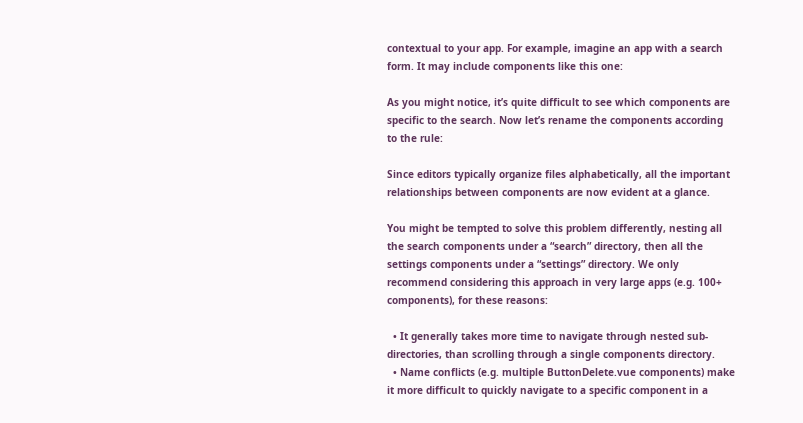contextual to your app. For example, imagine an app with a search form. It may include components like this one:

As you might notice, it’s quite difficult to see which components are specific to the search. Now let’s rename the components according to the rule:

Since editors typically organize files alphabetically, all the important relationships between components are now evident at a glance.

You might be tempted to solve this problem differently, nesting all the search components under a “search” directory, then all the settings components under a “settings” directory. We only recommend considering this approach in very large apps (e.g. 100+ components), for these reasons:

  • It generally takes more time to navigate through nested sub-directories, than scrolling through a single components directory.
  • Name conflicts (e.g. multiple ButtonDelete.vue components) make it more difficult to quickly navigate to a specific component in a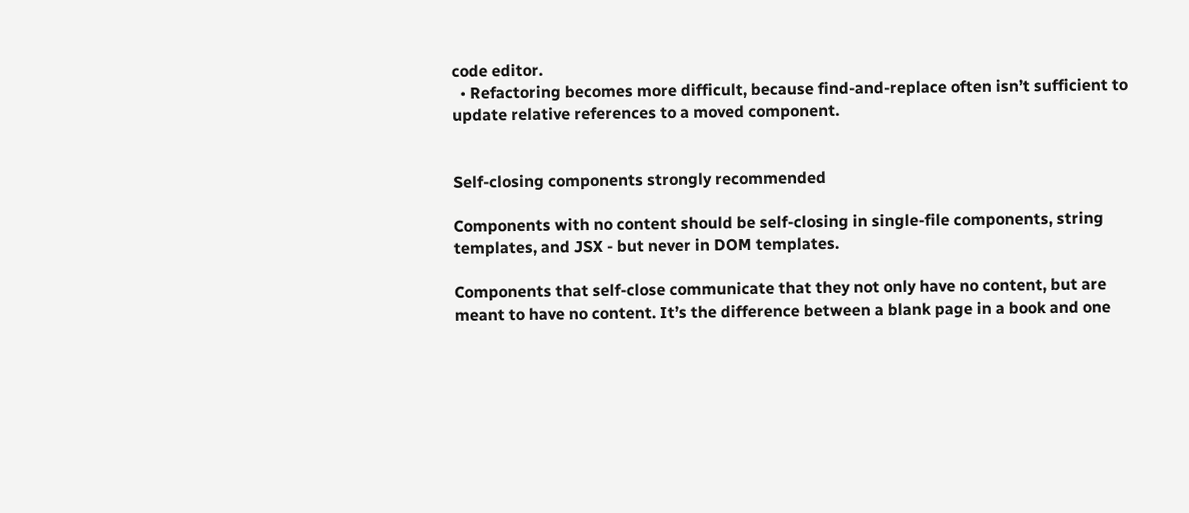code editor.
  • Refactoring becomes more difficult, because find-and-replace often isn’t sufficient to update relative references to a moved component.


Self-closing components strongly recommended

Components with no content should be self-closing in single-file components, string templates, and JSX - but never in DOM templates.

Components that self-close communicate that they not only have no content, but are meant to have no content. It’s the difference between a blank page in a book and one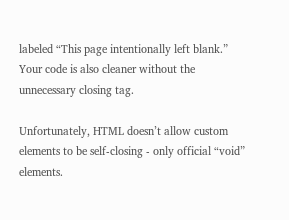labeled “This page intentionally left blank.” Your code is also cleaner without the unnecessary closing tag.

Unfortunately, HTML doesn’t allow custom elements to be self-closing - only official “void” elements.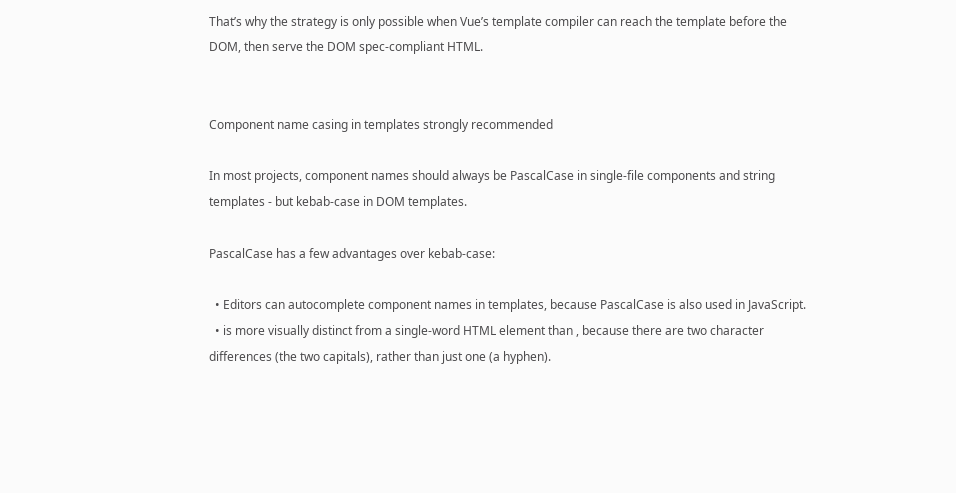That’s why the strategy is only possible when Vue’s template compiler can reach the template before the DOM, then serve the DOM spec-compliant HTML.


Component name casing in templates strongly recommended

In most projects, component names should always be PascalCase in single-file components and string templates - but kebab-case in DOM templates.

PascalCase has a few advantages over kebab-case:

  • Editors can autocomplete component names in templates, because PascalCase is also used in JavaScript.
  • is more visually distinct from a single-word HTML element than , because there are two character differences (the two capitals), rather than just one (a hyphen).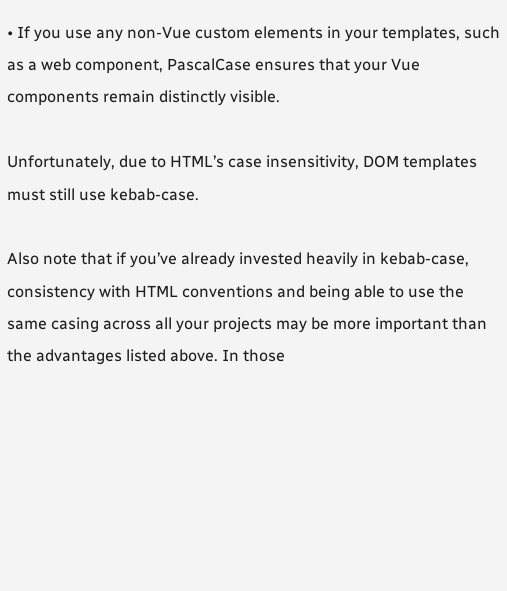• If you use any non-Vue custom elements in your templates, such as a web component, PascalCase ensures that your Vue components remain distinctly visible.

Unfortunately, due to HTML’s case insensitivity, DOM templates must still use kebab-case.

Also note that if you’ve already invested heavily in kebab-case, consistency with HTML conventions and being able to use the same casing across all your projects may be more important than the advantages listed above. In those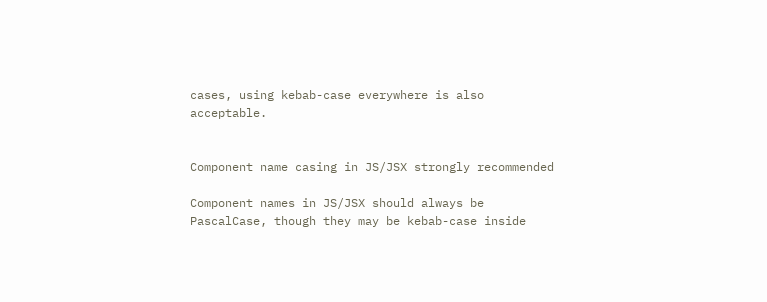cases, using kebab-case everywhere is also acceptable.


Component name casing in JS/JSX strongly recommended

Component names in JS/JSX should always be PascalCase, though they may be kebab-case inside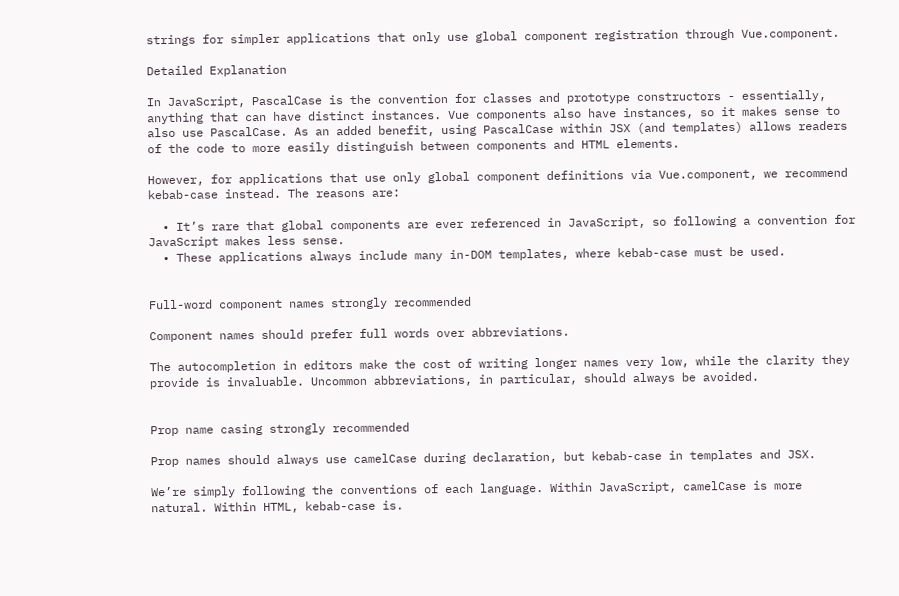strings for simpler applications that only use global component registration through Vue.component.

Detailed Explanation

In JavaScript, PascalCase is the convention for classes and prototype constructors - essentially, anything that can have distinct instances. Vue components also have instances, so it makes sense to also use PascalCase. As an added benefit, using PascalCase within JSX (and templates) allows readers of the code to more easily distinguish between components and HTML elements.

However, for applications that use only global component definitions via Vue.component, we recommend kebab-case instead. The reasons are:

  • It’s rare that global components are ever referenced in JavaScript, so following a convention for JavaScript makes less sense.
  • These applications always include many in-DOM templates, where kebab-case must be used.


Full-word component names strongly recommended

Component names should prefer full words over abbreviations.

The autocompletion in editors make the cost of writing longer names very low, while the clarity they provide is invaluable. Uncommon abbreviations, in particular, should always be avoided.


Prop name casing strongly recommended

Prop names should always use camelCase during declaration, but kebab-case in templates and JSX.

We’re simply following the conventions of each language. Within JavaScript, camelCase is more natural. Within HTML, kebab-case is.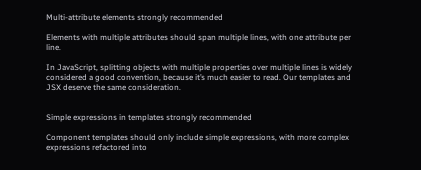Multi-attribute elements strongly recommended

Elements with multiple attributes should span multiple lines, with one attribute per line.

In JavaScript, splitting objects with multiple properties over multiple lines is widely considered a good convention, because it’s much easier to read. Our templates and JSX deserve the same consideration.


Simple expressions in templates strongly recommended

Component templates should only include simple expressions, with more complex expressions refactored into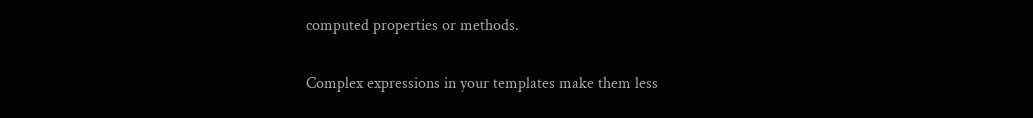computed properties or methods.

Complex expressions in your templates make them less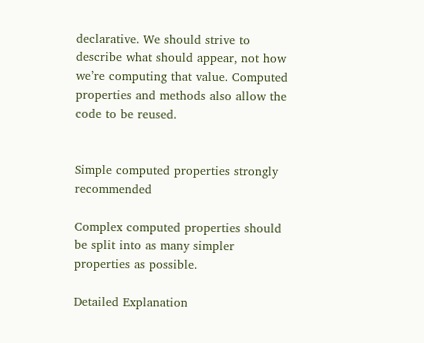declarative. We should strive to describe what should appear, not how we’re computing that value. Computed properties and methods also allow the code to be reused.


Simple computed properties strongly recommended

Complex computed properties should be split into as many simpler properties as possible.

Detailed Explanation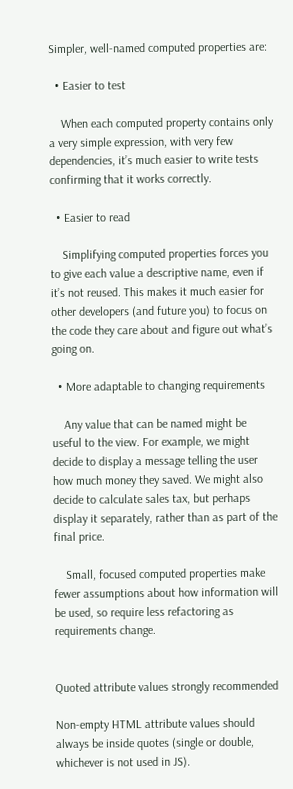Simpler, well-named computed properties are:

  • Easier to test

    When each computed property contains only a very simple expression, with very few dependencies, it’s much easier to write tests confirming that it works correctly.

  • Easier to read

    Simplifying computed properties forces you to give each value a descriptive name, even if it’s not reused. This makes it much easier for other developers (and future you) to focus on the code they care about and figure out what’s going on.

  • More adaptable to changing requirements

    Any value that can be named might be useful to the view. For example, we might decide to display a message telling the user how much money they saved. We might also decide to calculate sales tax, but perhaps display it separately, rather than as part of the final price.

    Small, focused computed properties make fewer assumptions about how information will be used, so require less refactoring as requirements change.


Quoted attribute values strongly recommended

Non-empty HTML attribute values should always be inside quotes (single or double, whichever is not used in JS).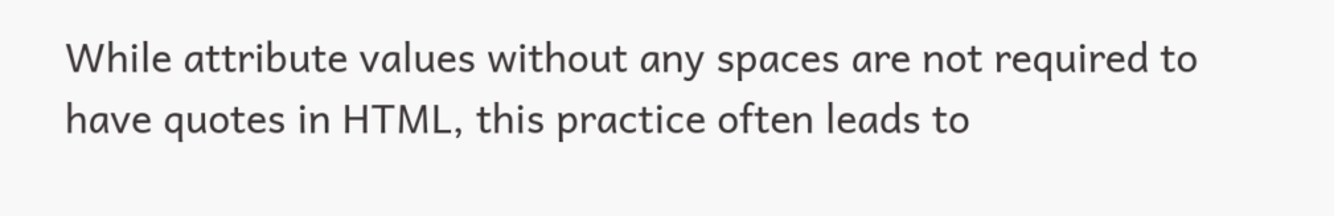While attribute values without any spaces are not required to have quotes in HTML, this practice often leads to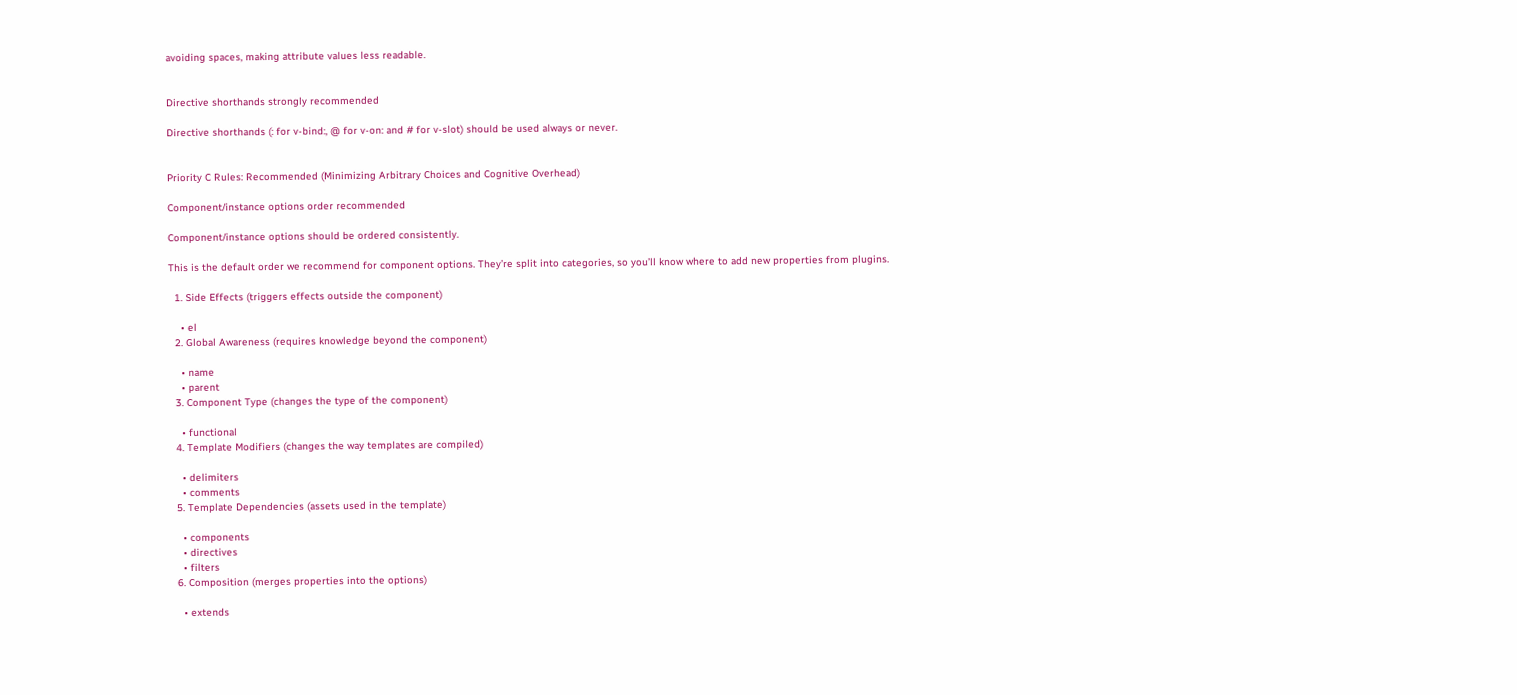avoiding spaces, making attribute values less readable.


Directive shorthands strongly recommended

Directive shorthands (: for v-bind:, @ for v-on: and # for v-slot) should be used always or never.


Priority C Rules: Recommended (Minimizing Arbitrary Choices and Cognitive Overhead)

Component/instance options order recommended

Component/instance options should be ordered consistently.

This is the default order we recommend for component options. They’re split into categories, so you’ll know where to add new properties from plugins.

  1. Side Effects (triggers effects outside the component)

    • el
  2. Global Awareness (requires knowledge beyond the component)

    • name
    • parent
  3. Component Type (changes the type of the component)

    • functional
  4. Template Modifiers (changes the way templates are compiled)

    • delimiters
    • comments
  5. Template Dependencies (assets used in the template)

    • components
    • directives
    • filters
  6. Composition (merges properties into the options)

    • extends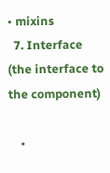• mixins
  7. Interface (the interface to the component)

    •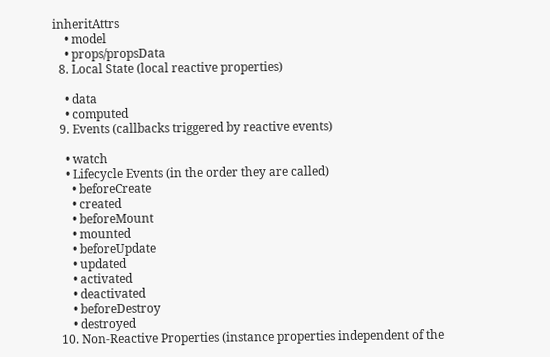inheritAttrs
    • model
    • props/propsData
  8. Local State (local reactive properties)

    • data
    • computed
  9. Events (callbacks triggered by reactive events)

    • watch
    • Lifecycle Events (in the order they are called)
      • beforeCreate
      • created
      • beforeMount
      • mounted
      • beforeUpdate
      • updated
      • activated
      • deactivated
      • beforeDestroy
      • destroyed
  10. Non-Reactive Properties (instance properties independent of the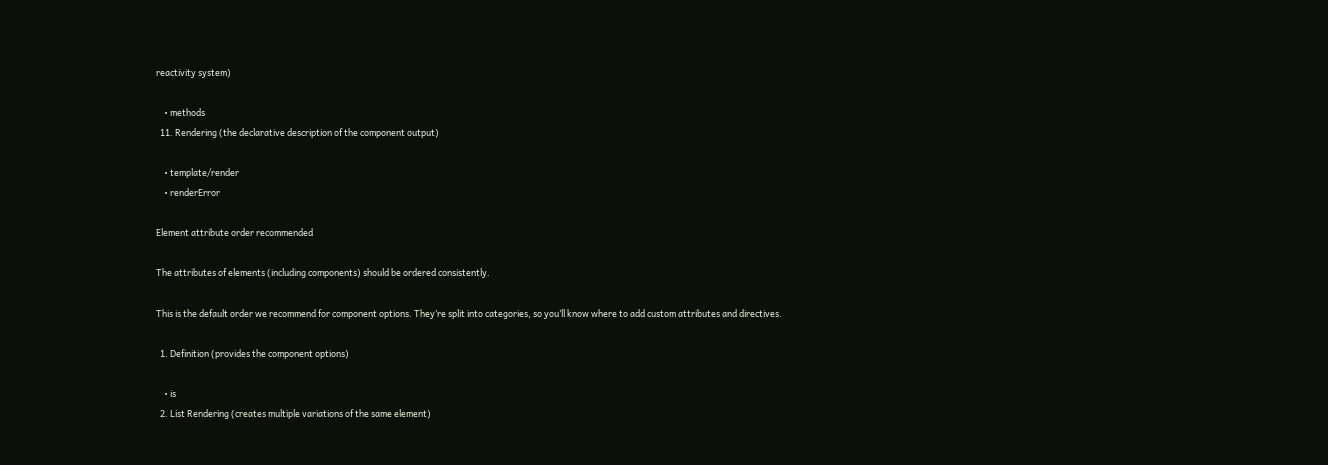reactivity system)

    • methods
  11. Rendering (the declarative description of the component output)

    • template/render
    • renderError

Element attribute order recommended

The attributes of elements (including components) should be ordered consistently.

This is the default order we recommend for component options. They’re split into categories, so you’ll know where to add custom attributes and directives.

  1. Definition (provides the component options)

    • is
  2. List Rendering (creates multiple variations of the same element)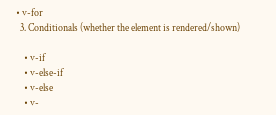• v-for
  3. Conditionals (whether the element is rendered/shown)

    • v-if
    • v-else-if
    • v-else
    • v-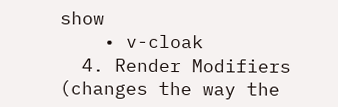show
    • v-cloak
  4. Render Modifiers (changes the way the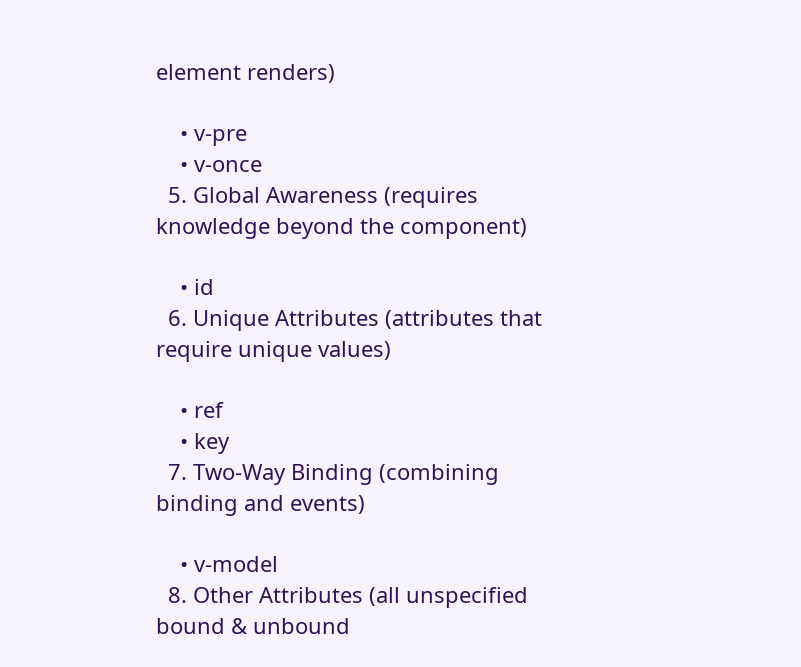element renders)

    • v-pre
    • v-once
  5. Global Awareness (requires knowledge beyond the component)

    • id
  6. Unique Attributes (attributes that require unique values)

    • ref
    • key
  7. Two-Way Binding (combining binding and events)

    • v-model
  8. Other Attributes (all unspecified bound & unbound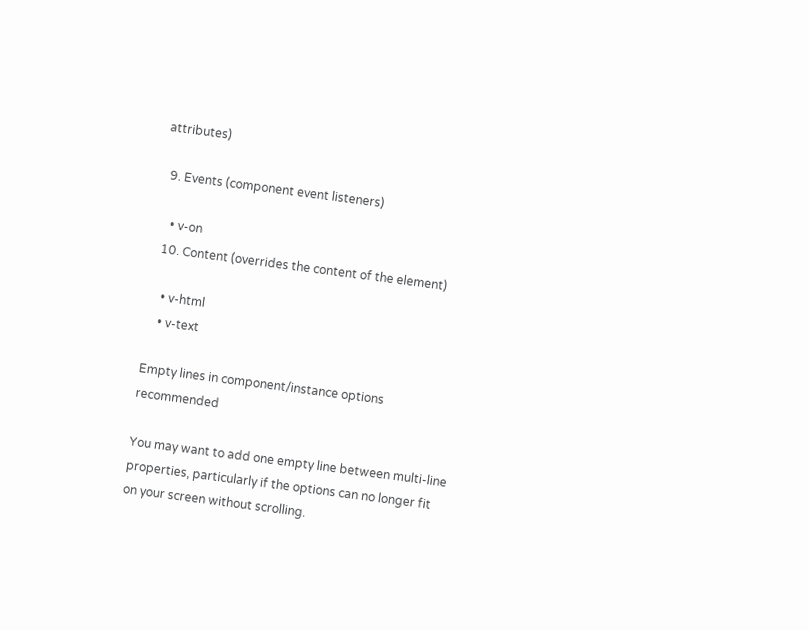attributes)

  9. Events (component event listeners)

    • v-on
  10. Content (overrides the content of the element)

    • v-html
    • v-text

Empty lines in component/instance options recommended

You may want to add one empty line between multi-line properties, particularly if the options can no longer fit on your screen without scrolling.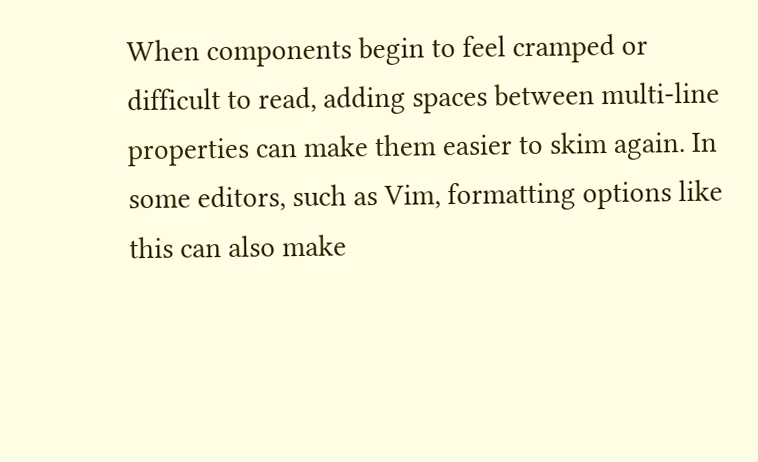When components begin to feel cramped or difficult to read, adding spaces between multi-line properties can make them easier to skim again. In some editors, such as Vim, formatting options like this can also make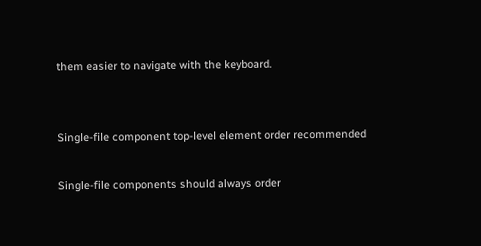them easier to navigate with the keyboard.


Single-file component top-level element order recommended

Single-file components should always order